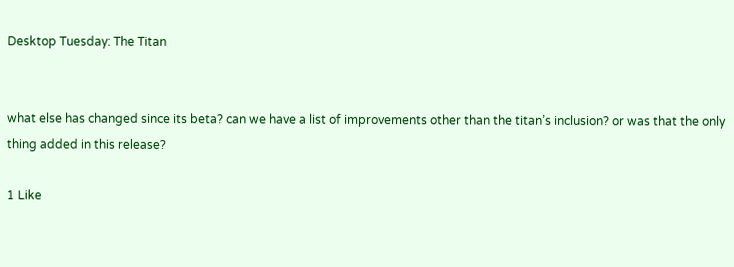Desktop Tuesday: The Titan


what else has changed since its beta? can we have a list of improvements other than the titan’s inclusion? or was that the only thing added in this release?

1 Like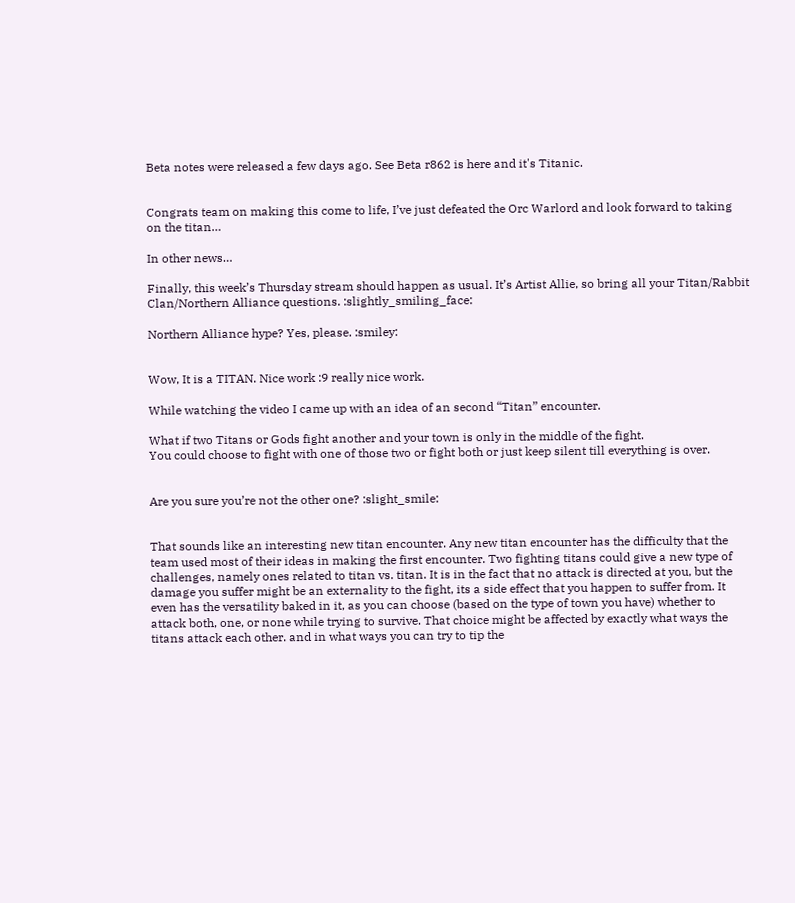Beta notes were released a few days ago. See Beta r862 is here and it's Titanic.


Congrats team on making this come to life, I’ve just defeated the Orc Warlord and look forward to taking on the titan…

In other news…

Finally, this week’s Thursday stream should happen as usual. It’s Artist Allie, so bring all your Titan/Rabbit Clan/Northern Alliance questions. :slightly_smiling_face:

Northern Alliance hype? Yes, please. :smiley:


Wow, It is a TITAN. Nice work :9 really nice work.

While watching the video I came up with an idea of an second “Titan” encounter.

What if two Titans or Gods fight another and your town is only in the middle of the fight.
You could choose to fight with one of those two or fight both or just keep silent till everything is over.


Are you sure you’re not the other one? :slight_smile:


That sounds like an interesting new titan encounter. Any new titan encounter has the difficulty that the team used most of their ideas in making the first encounter. Two fighting titans could give a new type of challenges, namely ones related to titan vs. titan. It is in the fact that no attack is directed at you, but the damage you suffer might be an externality to the fight, its a side effect that you happen to suffer from. It even has the versatility baked in it, as you can choose (based on the type of town you have) whether to attack both, one, or none while trying to survive. That choice might be affected by exactly what ways the titans attack each other. and in what ways you can try to tip the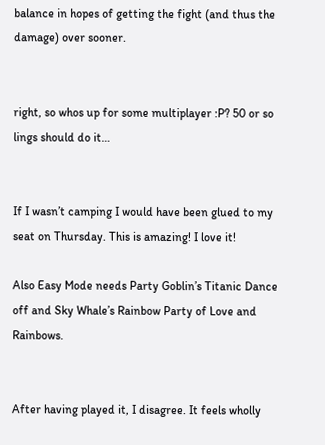balance in hopes of getting the fight (and thus the damage) over sooner.


right, so whos up for some multiplayer :P? 50 or so lings should do it…


If I wasn’t camping I would have been glued to my seat on Thursday. This is amazing! I love it!

Also Easy Mode needs Party Goblin’s Titanic Dance off and Sky Whale’s Rainbow Party of Love and Rainbows.


After having played it, I disagree. It feels wholly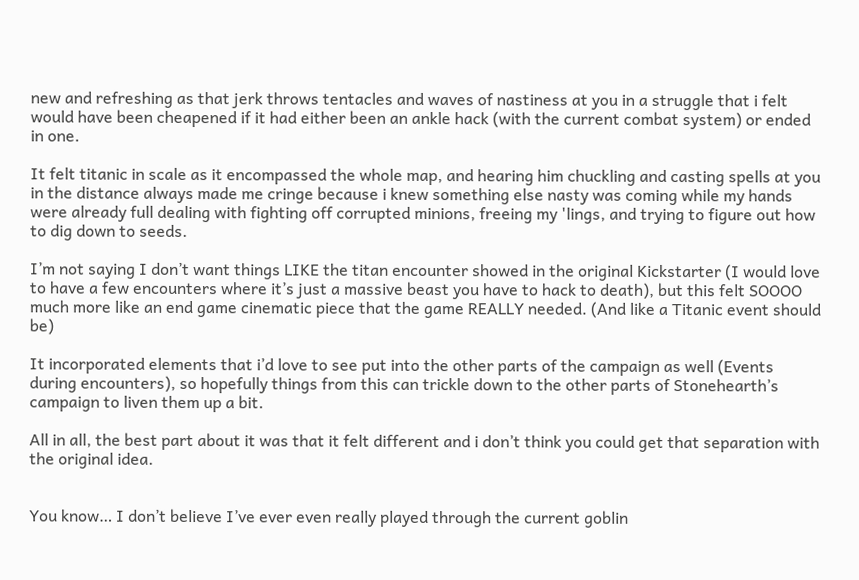new and refreshing as that jerk throws tentacles and waves of nastiness at you in a struggle that i felt would have been cheapened if it had either been an ankle hack (with the current combat system) or ended in one.

It felt titanic in scale as it encompassed the whole map, and hearing him chuckling and casting spells at you in the distance always made me cringe because i knew something else nasty was coming while my hands were already full dealing with fighting off corrupted minions, freeing my 'lings, and trying to figure out how to dig down to seeds.

I’m not saying I don’t want things LIKE the titan encounter showed in the original Kickstarter (I would love to have a few encounters where it’s just a massive beast you have to hack to death), but this felt SOOOO much more like an end game cinematic piece that the game REALLY needed. (And like a Titanic event should be)

It incorporated elements that i’d love to see put into the other parts of the campaign as well (Events during encounters), so hopefully things from this can trickle down to the other parts of Stonehearth’s campaign to liven them up a bit.

All in all, the best part about it was that it felt different and i don’t think you could get that separation with the original idea.


You know… I don’t believe I’ve ever even really played through the current goblin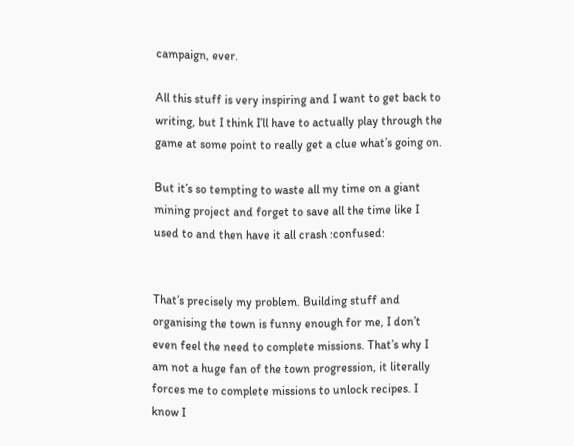campaign, ever.

All this stuff is very inspiring and I want to get back to writing, but I think I’ll have to actually play through the game at some point to really get a clue what’s going on.

But it’s so tempting to waste all my time on a giant mining project and forget to save all the time like I used to and then have it all crash :confused:


That’s precisely my problem. Building stuff and organising the town is funny enough for me, I don’t even feel the need to complete missions. That’s why I am not a huge fan of the town progression, it literally forces me to complete missions to unlock recipes. I know I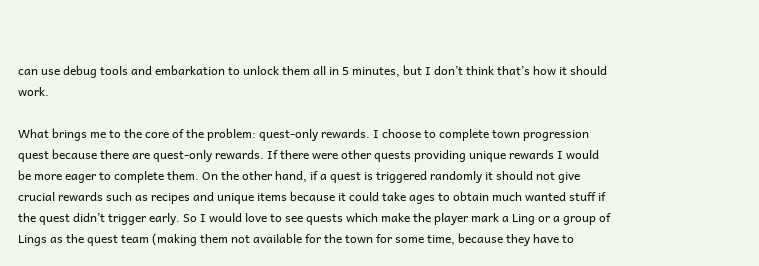can use debug tools and embarkation to unlock them all in 5 minutes, but I don’t think that’s how it should work.

What brings me to the core of the problem: quest-only rewards. I choose to complete town progression quest because there are quest-only rewards. If there were other quests providing unique rewards I would be more eager to complete them. On the other hand, if a quest is triggered randomly it should not give crucial rewards such as recipes and unique items because it could take ages to obtain much wanted stuff if the quest didn’t trigger early. So I would love to see quests which make the player mark a Ling or a group of Lings as the quest team (making them not available for the town for some time, because they have to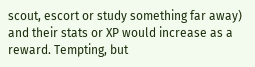scout, escort or study something far away) and their stats or XP would increase as a reward. Tempting, but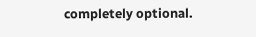completely optional.